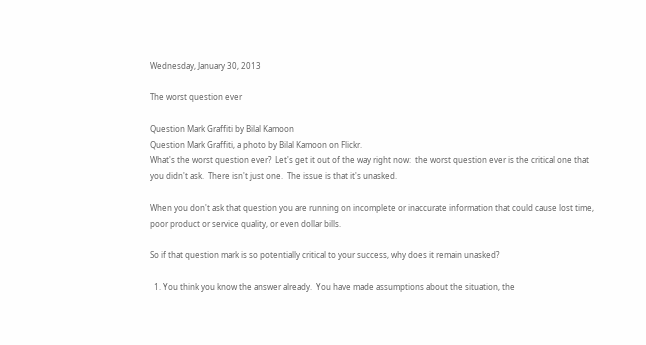Wednesday, January 30, 2013

The worst question ever

Question Mark Graffiti by Bilal Kamoon
Question Mark Graffiti, a photo by Bilal Kamoon on Flickr.
What's the worst question ever?  Let's get it out of the way right now:  the worst question ever is the critical one that you didn't ask.  There isn't just one.  The issue is that it's unasked.

When you don't ask that question you are running on incomplete or inaccurate information that could cause lost time, poor product or service quality, or even dollar bills.

So if that question mark is so potentially critical to your success, why does it remain unasked?

  1. You think you know the answer already.  You have made assumptions about the situation, the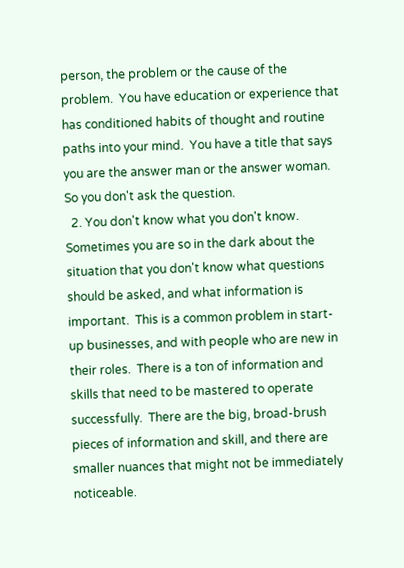person, the problem or the cause of the problem.  You have education or experience that has conditioned habits of thought and routine paths into your mind.  You have a title that says you are the answer man or the answer woman.  So you don't ask the question.
  2. You don't know what you don't know.  Sometimes you are so in the dark about the situation that you don't know what questions should be asked, and what information is important.  This is a common problem in start-up businesses, and with people who are new in their roles.  There is a ton of information and skills that need to be mastered to operate successfully.  There are the big, broad-brush pieces of information and skill, and there are smaller nuances that might not be immediately noticeable.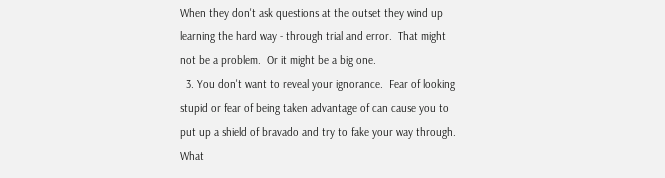When they don't ask questions at the outset they wind up learning the hard way - through trial and error.  That might not be a problem.  Or it might be a big one.
  3. You don't want to reveal your ignorance.  Fear of looking stupid or fear of being taken advantage of can cause you to put up a shield of bravado and try to fake your way through.  What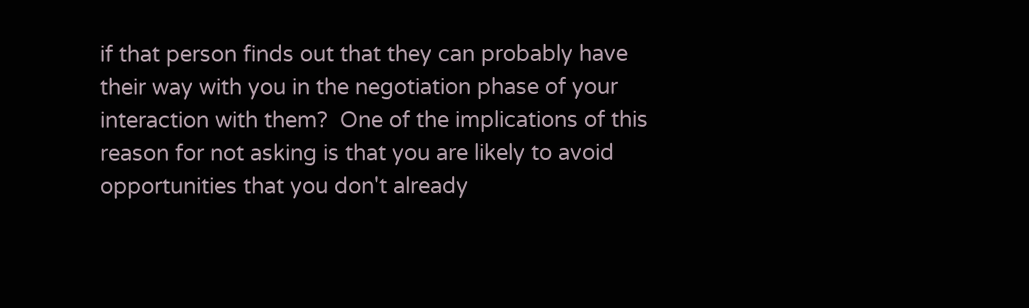if that person finds out that they can probably have their way with you in the negotiation phase of your interaction with them?  One of the implications of this reason for not asking is that you are likely to avoid opportunities that you don't already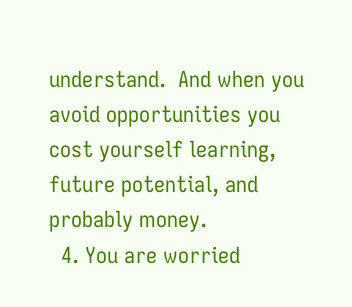understand.  And when you avoid opportunities you cost yourself learning, future potential, and probably money.
  4. You are worried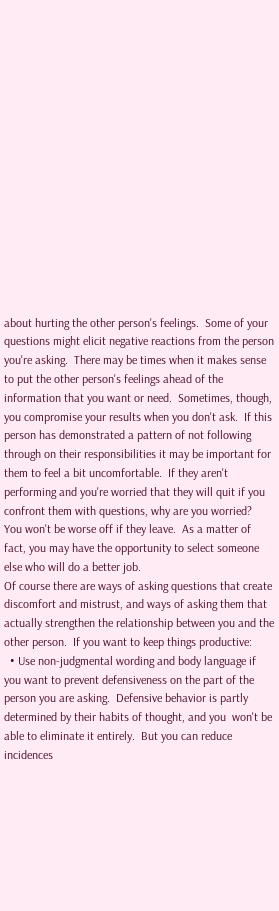about hurting the other person's feelings.  Some of your questions might elicit negative reactions from the person you're asking.  There may be times when it makes sense to put the other person's feelings ahead of the information that you want or need.  Sometimes, though, you compromise your results when you don't ask.  If this person has demonstrated a pattern of not following through on their responsibilities it may be important for them to feel a bit uncomfortable.  If they aren't performing and you're worried that they will quit if you confront them with questions, why are you worried?  You won't be worse off if they leave.  As a matter of fact, you may have the opportunity to select someone else who will do a better job.
Of course there are ways of asking questions that create discomfort and mistrust, and ways of asking them that actually strengthen the relationship between you and the other person.  If you want to keep things productive:
  • Use non-judgmental wording and body language if you want to prevent defensiveness on the part of the person you are asking.  Defensive behavior is partly determined by their habits of thought, and you  won't be able to eliminate it entirely.  But you can reduce incidences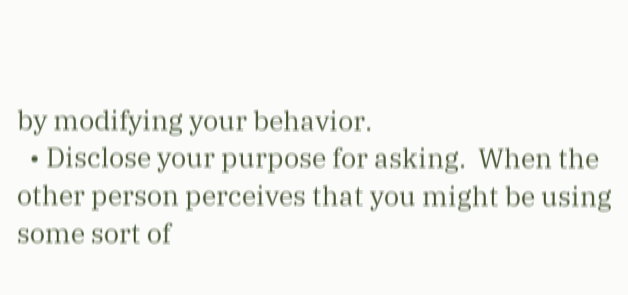by modifying your behavior.
  • Disclose your purpose for asking.  When the other person perceives that you might be using some sort of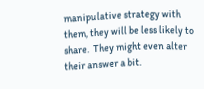manipulative strategy with them, they will be less likely to share.  They might even alter their answer a bit.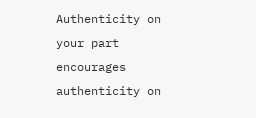Authenticity on your part encourages authenticity on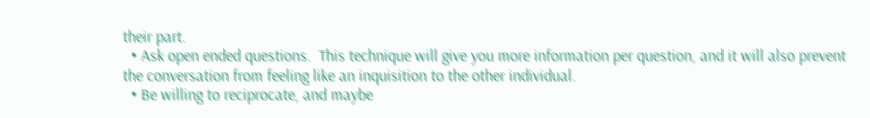their part.
  • Ask open ended questions.  This technique will give you more information per question, and it will also prevent the conversation from feeling like an inquisition to the other individual.
  • Be willing to reciprocate, and maybe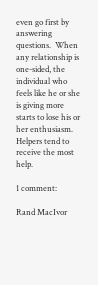even go first by answering questions.  When any relationship is one-sided, the individual who feels like he or she is giving more starts to lose his or her enthusiasm.  Helpers tend to receive the most help.

1 comment:

Rand MacIvor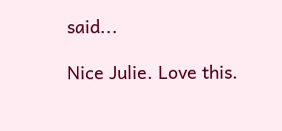said...

Nice Julie. Love this.